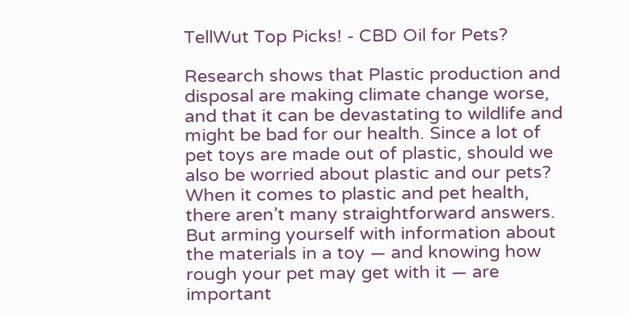TellWut Top Picks! - CBD Oil for Pets?

Research shows that Plastic production and disposal are making climate change worse, and that it can be devastating to wildlife and might be bad for our health. Since a lot of pet toys are made out of plastic, should we also be worried about plastic and our pets? When it comes to plastic and pet health, there aren’t many straightforward answers. But arming yourself with information about the materials in a toy — and knowing how rough your pet may get with it — are important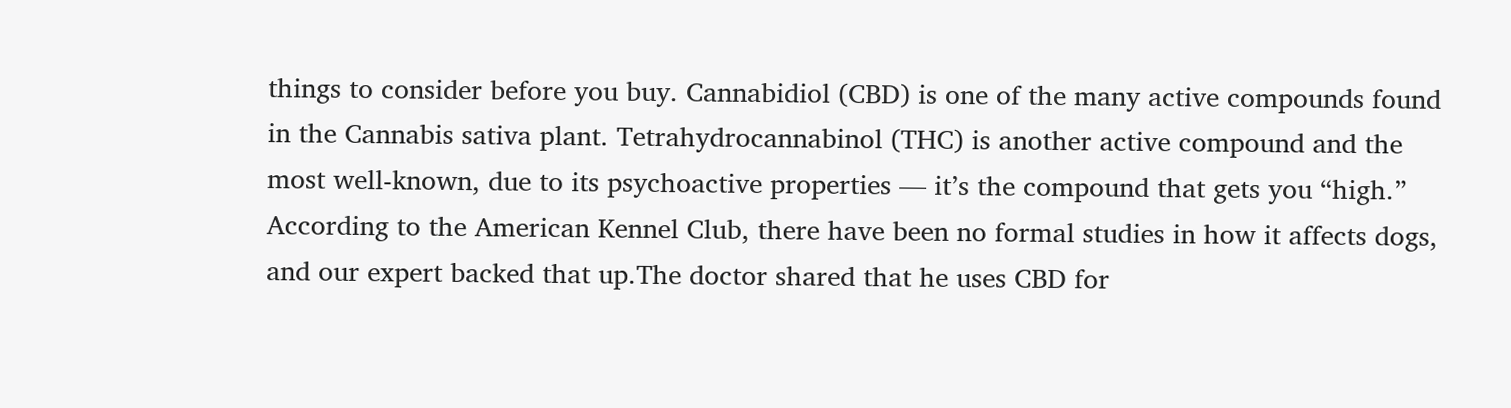things to consider before you buy. Cannabidiol (CBD) is one of the many active compounds found in the Cannabis sativa plant. Tetrahydrocannabinol (THC) is another active compound and the most well-known, due to its psychoactive properties — it’s the compound that gets you “high.” According to the American Kennel Club, there have been no formal studies in how it affects dogs, and our expert backed that up.The doctor shared that he uses CBD for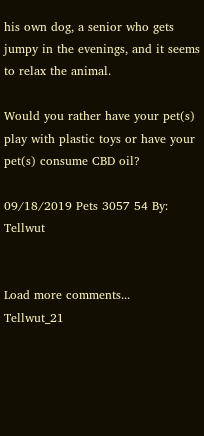his own dog, a senior who gets jumpy in the evenings, and it seems to relax the animal.

Would you rather have your pet(s) play with plastic toys or have your pet(s) consume CBD oil?

09/18/2019 Pets 3057 54 By: Tellwut


Load more comments...
Tellwut_21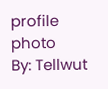profile photo
By: Tellwut